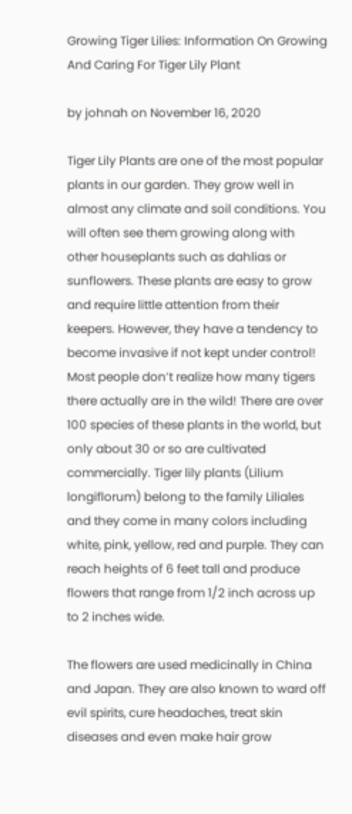Growing Tiger Lilies: Information On Growing And Caring For Tiger Lily Plant

by johnah on November 16, 2020

Tiger Lily Plants are one of the most popular plants in our garden. They grow well in almost any climate and soil conditions. You will often see them growing along with other houseplants such as dahlias or sunflowers. These plants are easy to grow and require little attention from their keepers. However, they have a tendency to become invasive if not kept under control! Most people don’t realize how many tigers there actually are in the wild! There are over 100 species of these plants in the world, but only about 30 or so are cultivated commercially. Tiger lily plants (Lilium longiflorum) belong to the family Liliales and they come in many colors including white, pink, yellow, red and purple. They can reach heights of 6 feet tall and produce flowers that range from 1/2 inch across up to 2 inches wide.

The flowers are used medicinally in China and Japan. They are also known to ward off evil spirits, cure headaches, treat skin diseases and even make hair grow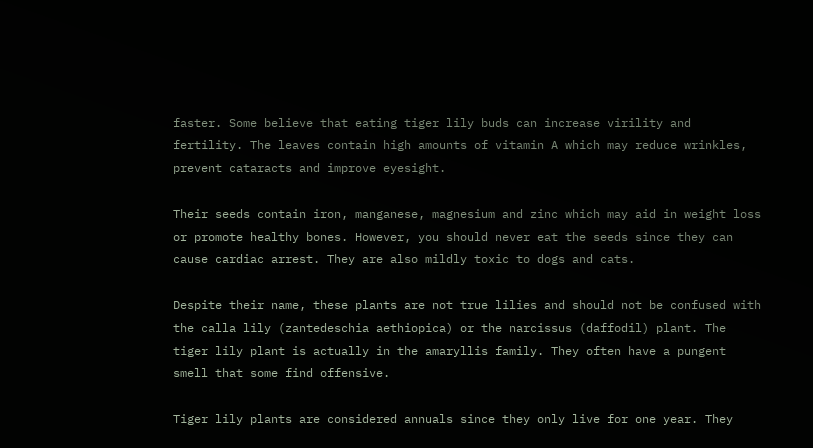faster. Some believe that eating tiger lily buds can increase virility and fertility. The leaves contain high amounts of vitamin A which may reduce wrinkles, prevent cataracts and improve eyesight.

Their seeds contain iron, manganese, magnesium and zinc which may aid in weight loss or promote healthy bones. However, you should never eat the seeds since they can cause cardiac arrest. They are also mildly toxic to dogs and cats.

Despite their name, these plants are not true lilies and should not be confused with the calla lily (zantedeschia aethiopica) or the narcissus (daffodil) plant. The tiger lily plant is actually in the amaryllis family. They often have a pungent smell that some find offensive.

Tiger lily plants are considered annuals since they only live for one year. They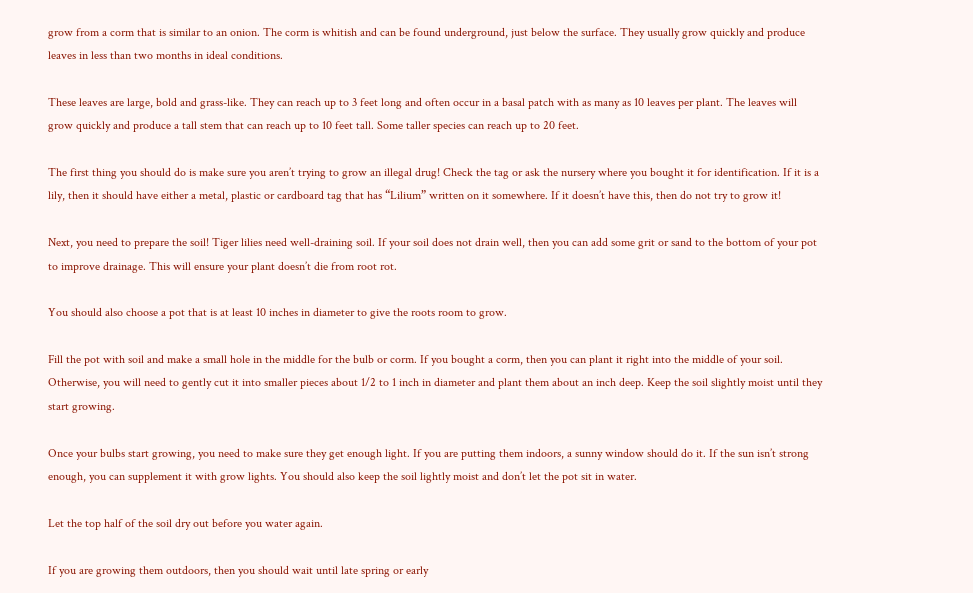grow from a corm that is similar to an onion. The corm is whitish and can be found underground, just below the surface. They usually grow quickly and produce leaves in less than two months in ideal conditions.

These leaves are large, bold and grass-like. They can reach up to 3 feet long and often occur in a basal patch with as many as 10 leaves per plant. The leaves will grow quickly and produce a tall stem that can reach up to 10 feet tall. Some taller species can reach up to 20 feet.

The first thing you should do is make sure you aren’t trying to grow an illegal drug! Check the tag or ask the nursery where you bought it for identification. If it is a lily, then it should have either a metal, plastic or cardboard tag that has “Lilium” written on it somewhere. If it doesn’t have this, then do not try to grow it!

Next, you need to prepare the soil! Tiger lilies need well-draining soil. If your soil does not drain well, then you can add some grit or sand to the bottom of your pot to improve drainage. This will ensure your plant doesn’t die from root rot.

You should also choose a pot that is at least 10 inches in diameter to give the roots room to grow.

Fill the pot with soil and make a small hole in the middle for the bulb or corm. If you bought a corm, then you can plant it right into the middle of your soil. Otherwise, you will need to gently cut it into smaller pieces about 1/2 to 1 inch in diameter and plant them about an inch deep. Keep the soil slightly moist until they start growing.

Once your bulbs start growing, you need to make sure they get enough light. If you are putting them indoors, a sunny window should do it. If the sun isn’t strong enough, you can supplement it with grow lights. You should also keep the soil lightly moist and don’t let the pot sit in water.

Let the top half of the soil dry out before you water again.

If you are growing them outdoors, then you should wait until late spring or early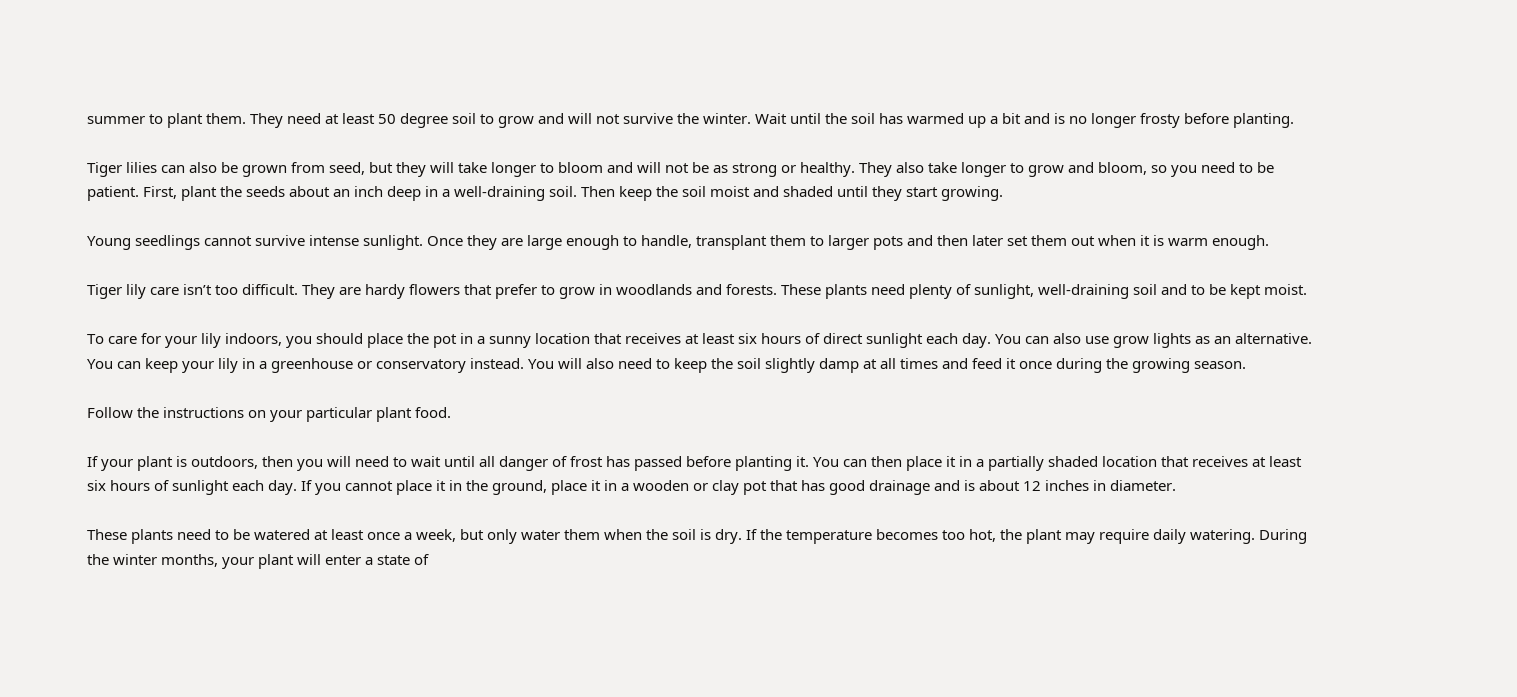summer to plant them. They need at least 50 degree soil to grow and will not survive the winter. Wait until the soil has warmed up a bit and is no longer frosty before planting.

Tiger lilies can also be grown from seed, but they will take longer to bloom and will not be as strong or healthy. They also take longer to grow and bloom, so you need to be patient. First, plant the seeds about an inch deep in a well-draining soil. Then keep the soil moist and shaded until they start growing.

Young seedlings cannot survive intense sunlight. Once they are large enough to handle, transplant them to larger pots and then later set them out when it is warm enough.

Tiger lily care isn’t too difficult. They are hardy flowers that prefer to grow in woodlands and forests. These plants need plenty of sunlight, well-draining soil and to be kept moist.

To care for your lily indoors, you should place the pot in a sunny location that receives at least six hours of direct sunlight each day. You can also use grow lights as an alternative. You can keep your lily in a greenhouse or conservatory instead. You will also need to keep the soil slightly damp at all times and feed it once during the growing season.

Follow the instructions on your particular plant food.

If your plant is outdoors, then you will need to wait until all danger of frost has passed before planting it. You can then place it in a partially shaded location that receives at least six hours of sunlight each day. If you cannot place it in the ground, place it in a wooden or clay pot that has good drainage and is about 12 inches in diameter.

These plants need to be watered at least once a week, but only water them when the soil is dry. If the temperature becomes too hot, the plant may require daily watering. During the winter months, your plant will enter a state of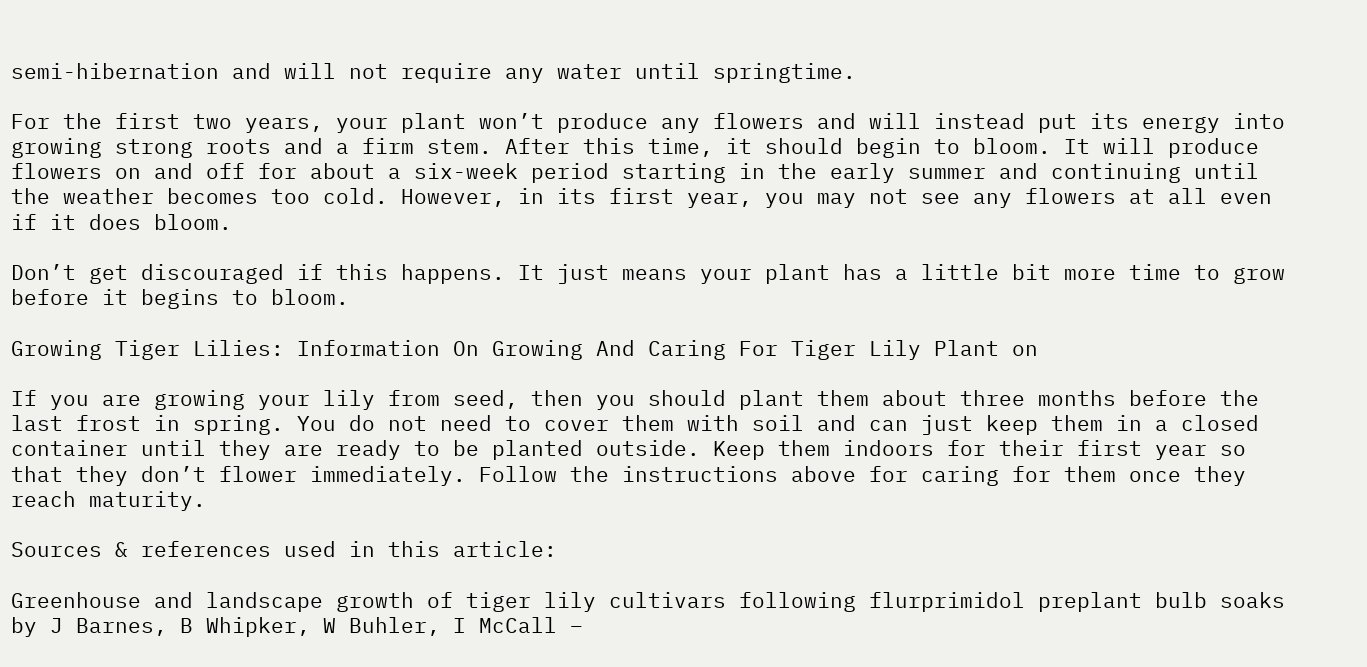semi-hibernation and will not require any water until springtime.

For the first two years, your plant won’t produce any flowers and will instead put its energy into growing strong roots and a firm stem. After this time, it should begin to bloom. It will produce flowers on and off for about a six-week period starting in the early summer and continuing until the weather becomes too cold. However, in its first year, you may not see any flowers at all even if it does bloom.

Don’t get discouraged if this happens. It just means your plant has a little bit more time to grow before it begins to bloom.

Growing Tiger Lilies: Information On Growing And Caring For Tiger Lily Plant on

If you are growing your lily from seed, then you should plant them about three months before the last frost in spring. You do not need to cover them with soil and can just keep them in a closed container until they are ready to be planted outside. Keep them indoors for their first year so that they don’t flower immediately. Follow the instructions above for caring for them once they reach maturity.

Sources & references used in this article:

Greenhouse and landscape growth of tiger lily cultivars following flurprimidol preplant bulb soaks by J Barnes, B Whipker, W Buhler, I McCall –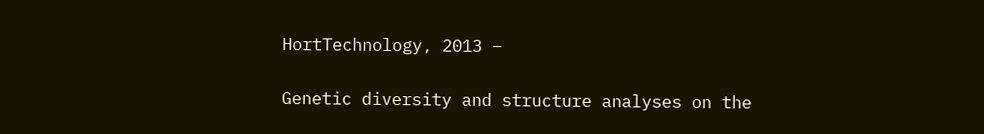HortTechnology, 2013 –

Genetic diversity and structure analyses on the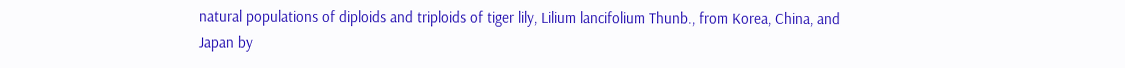natural populations of diploids and triploids of tiger lily, Lilium lancifolium Thunb., from Korea, China, and Japan by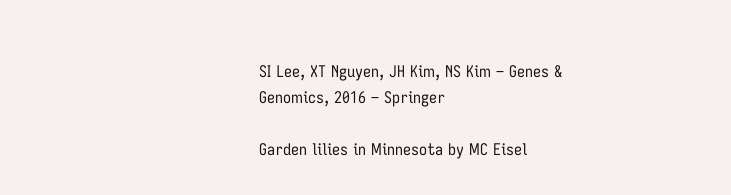SI Lee, XT Nguyen, JH Kim, NS Kim – Genes & Genomics, 2016 – Springer

Garden lilies in Minnesota by MC Eisel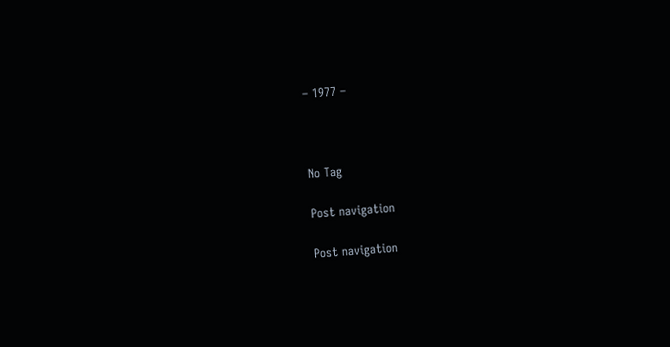– 1977 –



No Tag

Post navigation

Post navigation